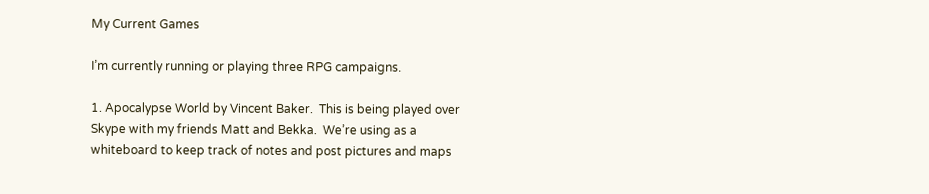My Current Games

I’m currently running or playing three RPG campaigns.

1. Apocalypse World by Vincent Baker.  This is being played over Skype with my friends Matt and Bekka.  We’re using as a whiteboard to keep track of notes and post pictures and maps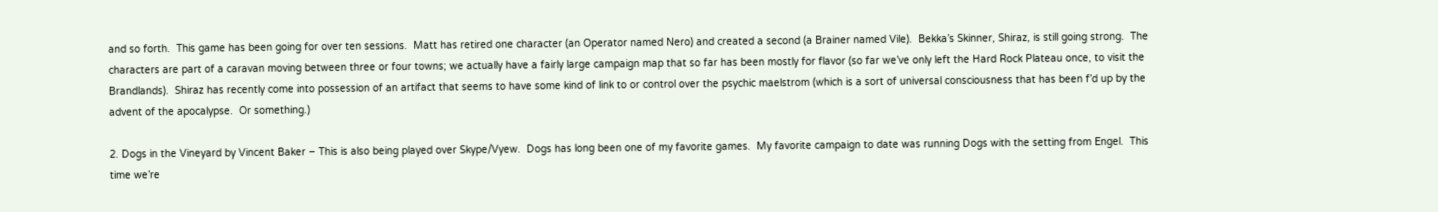and so forth.  This game has been going for over ten sessions.  Matt has retired one character (an Operator named Nero) and created a second (a Brainer named Vile).  Bekka’s Skinner, Shiraz, is still going strong.  The characters are part of a caravan moving between three or four towns; we actually have a fairly large campaign map that so far has been mostly for flavor (so far we’ve only left the Hard Rock Plateau once, to visit the Brandlands).  Shiraz has recently come into possession of an artifact that seems to have some kind of link to or control over the psychic maelstrom (which is a sort of universal consciousness that has been f’d up by the advent of the apocalypse.  Or something.)

2. Dogs in the Vineyard by Vincent Baker – This is also being played over Skype/Vyew.  Dogs has long been one of my favorite games.  My favorite campaign to date was running Dogs with the setting from Engel.  This time we’re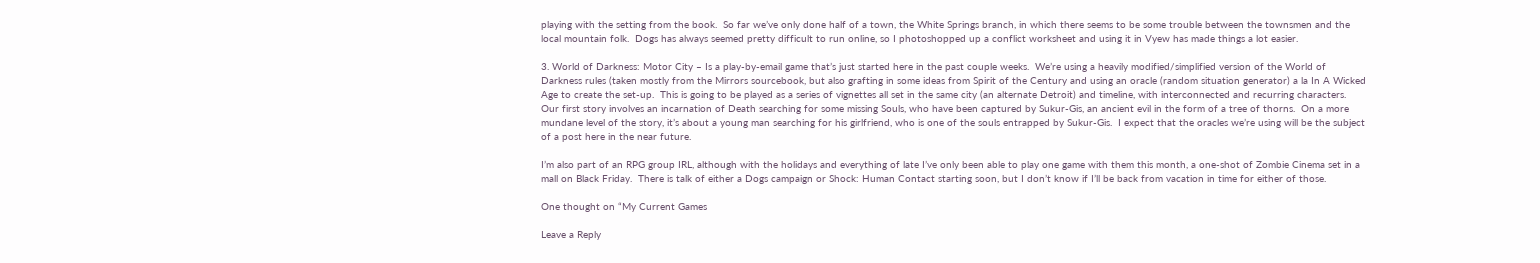playing with the setting from the book.  So far we’ve only done half of a town, the White Springs branch, in which there seems to be some trouble between the townsmen and the local mountain folk.  Dogs has always seemed pretty difficult to run online, so I photoshopped up a conflict worksheet and using it in Vyew has made things a lot easier.

3. World of Darkness: Motor City – Is a play-by-email game that’s just started here in the past couple weeks.  We’re using a heavily modified/simplified version of the World of Darkness rules (taken mostly from the Mirrors sourcebook, but also grafting in some ideas from Spirit of the Century and using an oracle (random situation generator) a la In A Wicked Age to create the set-up.  This is going to be played as a series of vignettes all set in the same city (an alternate Detroit) and timeline, with interconnected and recurring characters.  Our first story involves an incarnation of Death searching for some missing Souls, who have been captured by Sukur-Gis, an ancient evil in the form of a tree of thorns.  On a more mundane level of the story, it’s about a young man searching for his girlfriend, who is one of the souls entrapped by Sukur-Gis.  I expect that the oracles we’re using will be the subject of a post here in the near future.

I’m also part of an RPG group IRL, although with the holidays and everything of late I’ve only been able to play one game with them this month, a one-shot of Zombie Cinema set in a mall on Black Friday.  There is talk of either a Dogs campaign or Shock: Human Contact starting soon, but I don’t know if I’ll be back from vacation in time for either of those.

One thought on “My Current Games

Leave a Reply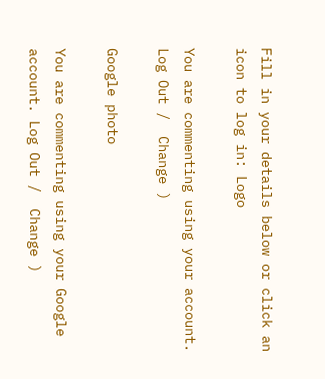Fill in your details below or click an icon to log in: Logo

You are commenting using your account. Log Out /  Change )

Google photo

You are commenting using your Google account. Log Out /  Change )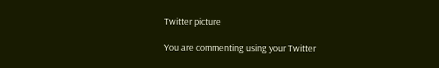Twitter picture

You are commenting using your Twitter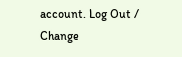account. Log Out /  Change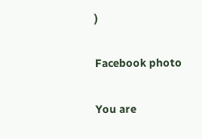)

Facebook photo

You are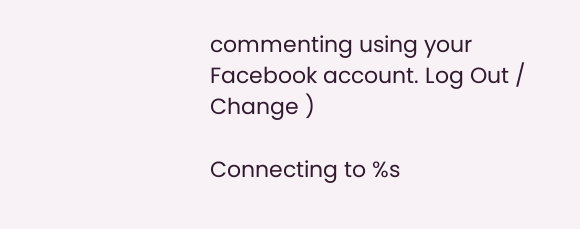commenting using your Facebook account. Log Out /  Change )

Connecting to %s